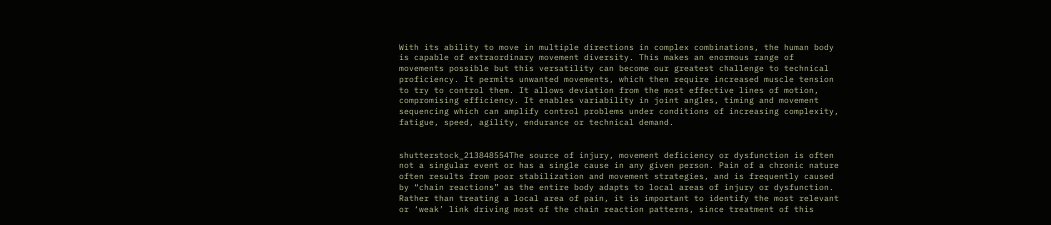With its ability to move in multiple directions in complex combinations, the human body is capable of extraordinary movement diversity. This makes an enormous range of movements possible but this versatility can become our greatest challenge to technical proficiency. It permits unwanted movements, which then require increased muscle tension to try to control them. It allows deviation from the most effective lines of motion, compromising efficiency. It enables variability in joint angles, timing and movement sequencing which can amplify control problems under conditions of increasing complexity, fatigue, speed, agility, endurance or technical demand.


shutterstock_213848554The source of injury, movement deficiency or dysfunction is often not a singular event or has a single cause in any given person. Pain of a chronic nature often results from poor stabilization and movement strategies, and is frequently caused by “chain reactions” as the entire body adapts to local areas of injury or dysfunction. Rather than treating a local area of pain, it is important to identify the most relevant or ‘weak’ link driving most of the chain reaction patterns, since treatment of this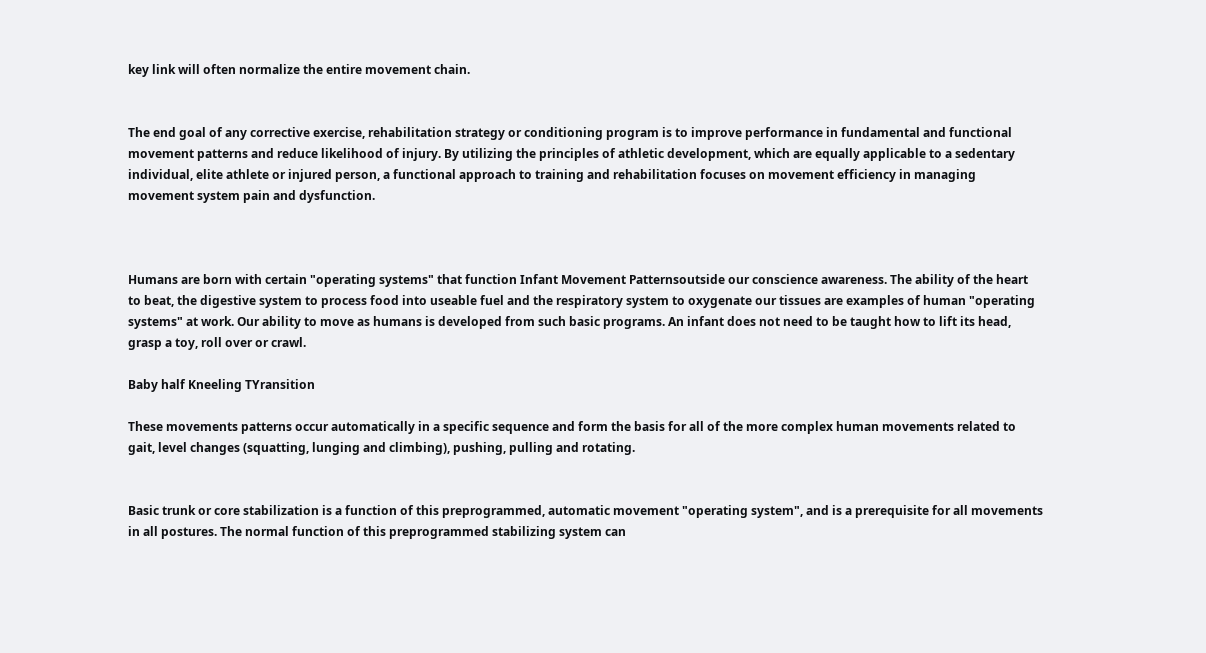key link will often normalize the entire movement chain.


The end goal of any corrective exercise, rehabilitation strategy or conditioning program is to improve performance in fundamental and functional movement patterns and reduce likelihood of injury. By utilizing the principles of athletic development, which are equally applicable to a sedentary individual, elite athlete or injured person, a functional approach to training and rehabilitation focuses on movement efficiency in managing movement system pain and dysfunction.



Humans are born with certain "operating systems" that function Infant Movement Patternsoutside our conscience awareness. The ability of the heart to beat, the digestive system to process food into useable fuel and the respiratory system to oxygenate our tissues are examples of human "operating systems" at work. Our ability to move as humans is developed from such basic programs. An infant does not need to be taught how to lift its head, grasp a toy, roll over or crawl.

Baby half Kneeling TYransition

These movements patterns occur automatically in a specific sequence and form the basis for all of the more complex human movements related to gait, level changes (squatting, lunging and climbing), pushing, pulling and rotating.


Basic trunk or core stabilization is a function of this preprogrammed, automatic movement "operating system", and is a prerequisite for all movements in all postures. The normal function of this preprogrammed stabilizing system can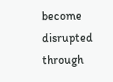become disrupted through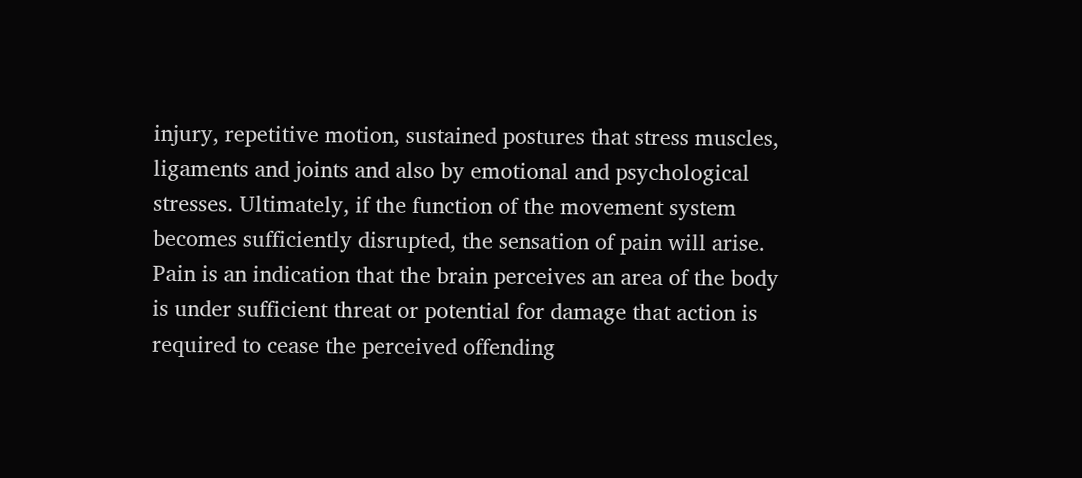injury, repetitive motion, sustained postures that stress muscles, ligaments and joints and also by emotional and psychological stresses. Ultimately, if the function of the movement system becomes sufficiently disrupted, the sensation of pain will arise. Pain is an indication that the brain perceives an area of the body is under sufficient threat or potential for damage that action is required to cease the perceived offending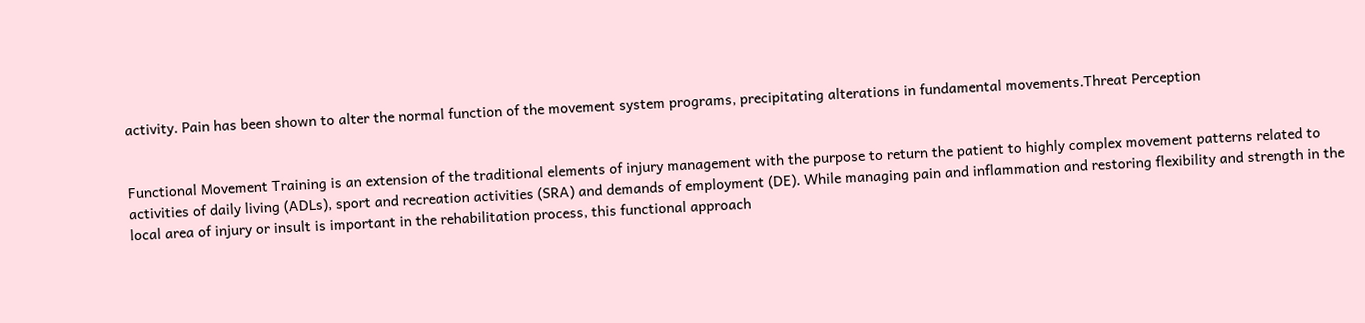activity. Pain has been shown to alter the normal function of the movement system programs, precipitating alterations in fundamental movements.Threat Perception


Functional Movement Training is an extension of the traditional elements of injury management with the purpose to return the patient to highly complex movement patterns related to activities of daily living (ADLs), sport and recreation activities (SRA) and demands of employment (DE). While managing pain and inflammation and restoring flexibility and strength in the local area of injury or insult is important in the rehabilitation process, this functional approach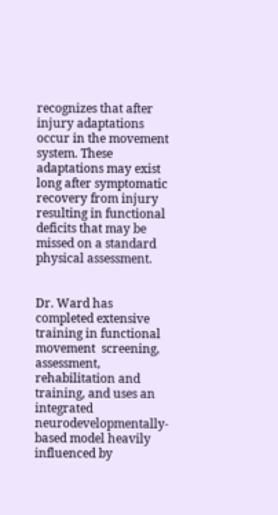recognizes that after injury adaptations occur in the movement system. These adaptations may exist long after symptomatic recovery from injury resulting in functional deficits that may be missed on a standard physical assessment.


Dr. Ward has completed extensive training in functional movement  screening, assessment,  rehabilitation and training, and uses an integrated neurodevelopmentally-based model heavily influenced by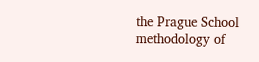the Prague School methodology of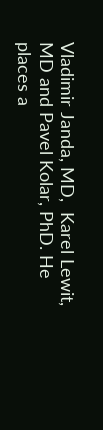Vladimir Janda, MD,  Karel Lewit, MD and Pavel Kolar, PhD. He places a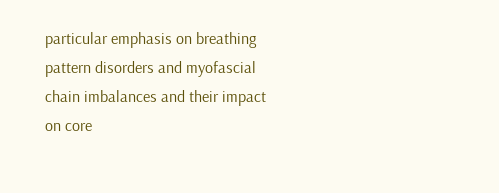particular emphasis on breathing pattern disorders and myofascial chain imbalances and their impact  on core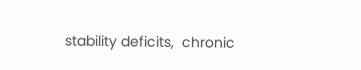stability deficits,  chronic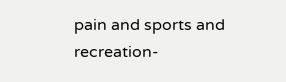pain and sports and recreation-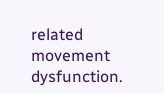related movement dysfunction.